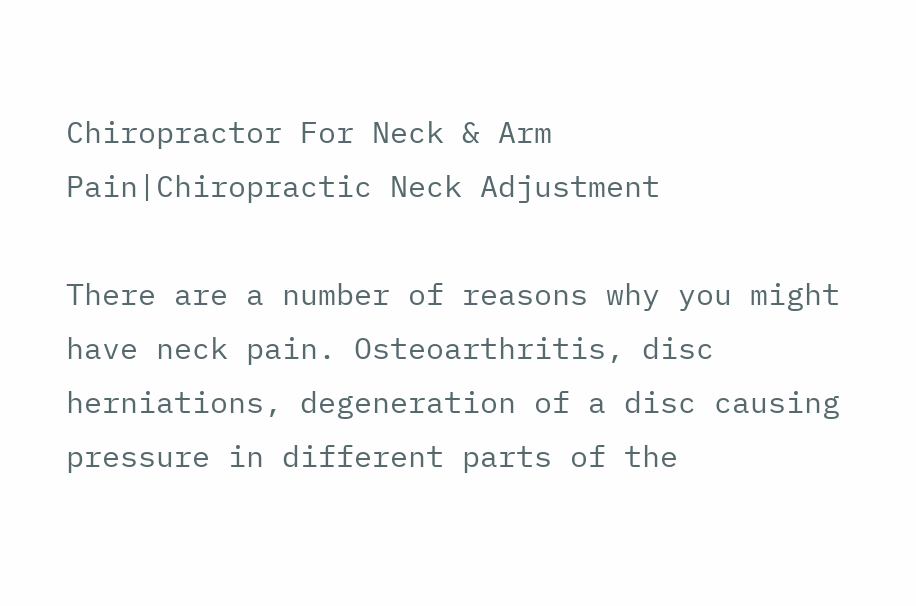Chiropractor For Neck & Arm Pain|Chiropractic Neck Adjustment

There are a number of reasons why you might have neck pain. Osteoarthritis, disc herniations, degeneration of a disc causing pressure in different parts of the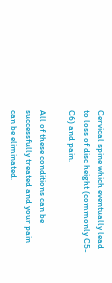Cervical spine which eventually lead to loss of disc height (commonly C5-C6) and pain.

All of these conditions can be successfully treated and your pain can be eliminated.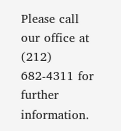Please call our office at (212) 682-4311 for further information.